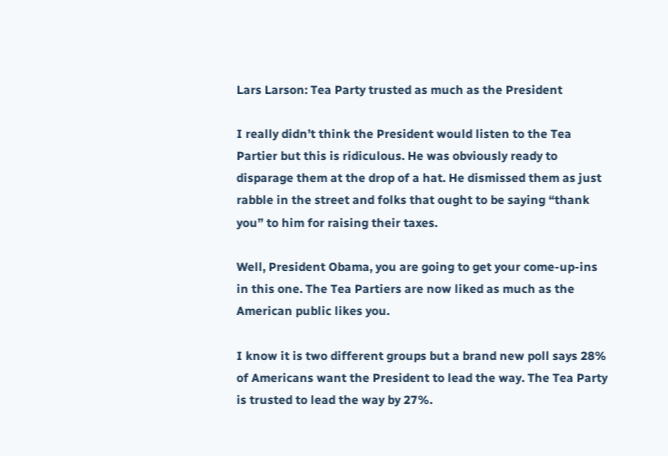Lars Larson: Tea Party trusted as much as the President

I really didn’t think the President would listen to the Tea Partier but this is ridiculous. He was obviously ready to disparage them at the drop of a hat. He dismissed them as just rabble in the street and folks that ought to be saying “thank you” to him for raising their taxes.

Well, President Obama, you are going to get your come-up-ins in this one. The Tea Partiers are now liked as much as the American public likes you.

I know it is two different groups but a brand new poll says 28% of Americans want the President to lead the way. The Tea Party is trusted to lead the way by 27%.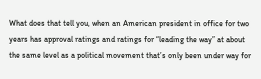What does that tell you, when an American president in office for two years has approval ratings and ratings for “leading the way” at about the same level as a political movement that’s only been under way for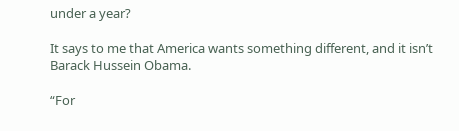under a year?

It says to me that America wants something different, and it isn’t Barack Hussein Obama.

“For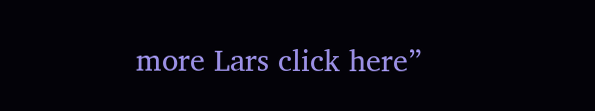more Lars click here”